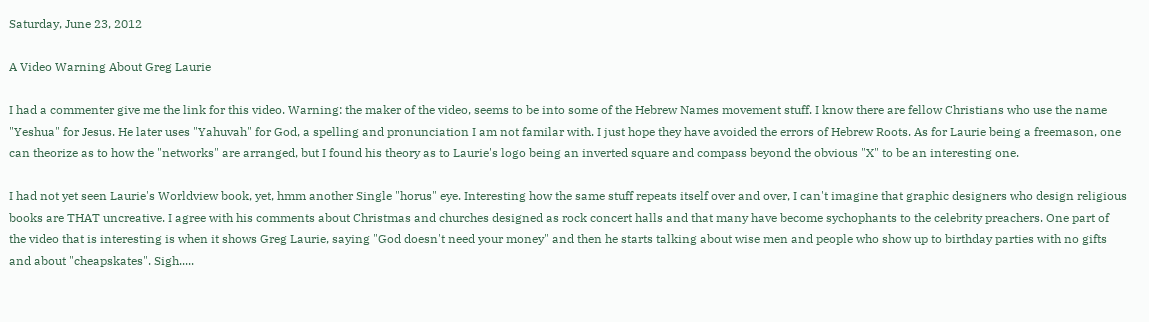Saturday, June 23, 2012

A Video Warning About Greg Laurie

I had a commenter give me the link for this video. Warning: the maker of the video, seems to be into some of the Hebrew Names movement stuff. I know there are fellow Christians who use the name "Yeshua" for Jesus. He later uses "Yahuvah" for God, a spelling and pronunciation I am not familar with. I just hope they have avoided the errors of Hebrew Roots. As for Laurie being a freemason, one can theorize as to how the "networks" are arranged, but I found his theory as to Laurie's logo being an inverted square and compass beyond the obvious "X" to be an interesting one.

I had not yet seen Laurie's Worldview book, yet, hmm another Single "horus" eye. Interesting how the same stuff repeats itself over and over, I can't imagine that graphic designers who design religious books are THAT uncreative. I agree with his comments about Christmas and churches designed as rock concert halls and that many have become sychophants to the celebrity preachers. One part of the video that is interesting is when it shows Greg Laurie, saying "God doesn't need your money" and then he starts talking about wise men and people who show up to birthday parties with no gifts and about "cheapskates". Sigh.....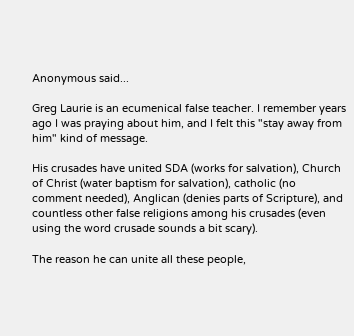Anonymous said...

Greg Laurie is an ecumenical false teacher. I remember years ago I was praying about him, and I felt this "stay away from him" kind of message.

His crusades have united SDA (works for salvation), Church of Christ (water baptism for salvation), catholic (no comment needed), Anglican (denies parts of Scripture), and countless other false religions among his crusades (even using the word crusade sounds a bit scary).

The reason he can unite all these people,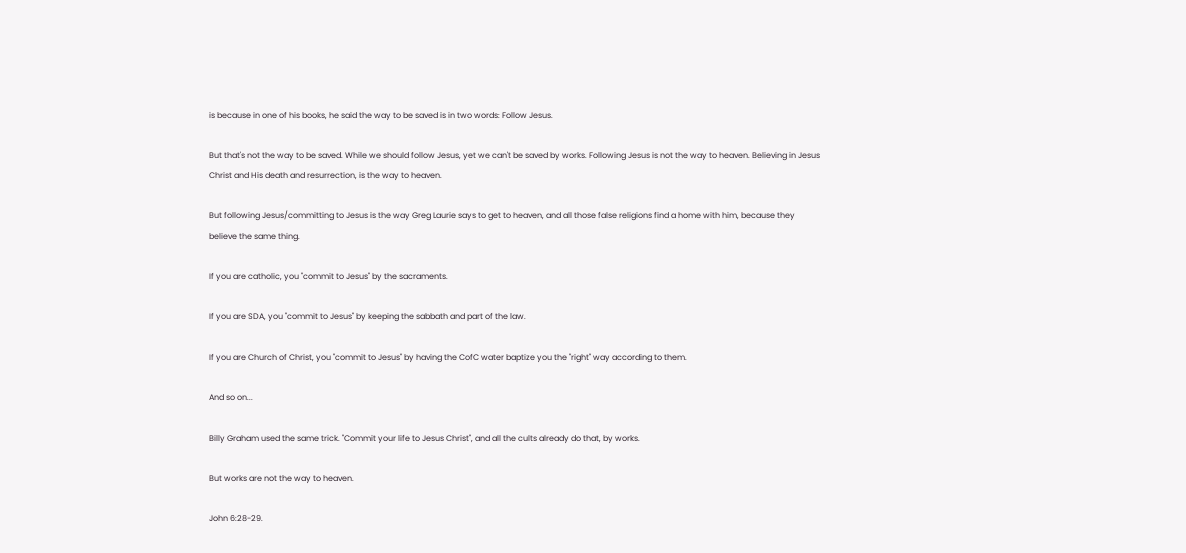is because in one of his books, he said the way to be saved is in two words: Follow Jesus.

But that's not the way to be saved. While we should follow Jesus, yet we can't be saved by works. Following Jesus is not the way to heaven. Believing in Jesus Christ and His death and resurrection, is the way to heaven.

But following Jesus/committing to Jesus is the way Greg Laurie says to get to heaven, and all those false religions find a home with him, because they believe the same thing.

If you are catholic, you "commit to Jesus" by the sacraments.

If you are SDA, you "commit to Jesus" by keeping the sabbath and part of the law.

If you are Church of Christ, you "commit to Jesus" by having the CofC water baptize you the "right" way according to them.

And so on...

Billy Graham used the same trick. "Commit your life to Jesus Christ", and all the cults already do that, by works.

But works are not the way to heaven.

John 6:28-29.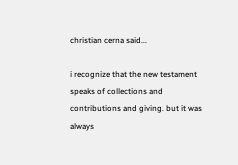christian cerna said...

i recognize that the new testament speaks of collections and contributions and giving. but it was always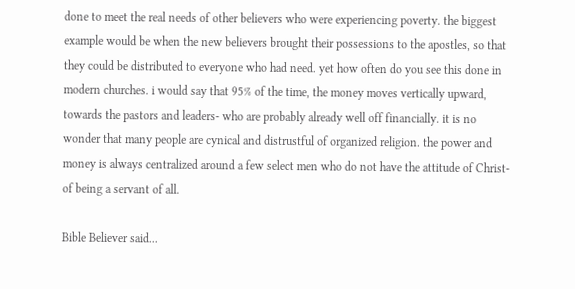done to meet the real needs of other believers who were experiencing poverty. the biggest example would be when the new believers brought their possessions to the apostles, so that they could be distributed to everyone who had need. yet how often do you see this done in modern churches. i would say that 95% of the time, the money moves vertically upward, towards the pastors and leaders- who are probably already well off financially. it is no wonder that many people are cynical and distrustful of organized religion. the power and money is always centralized around a few select men who do not have the attitude of Christ- of being a servant of all.

Bible Believer said...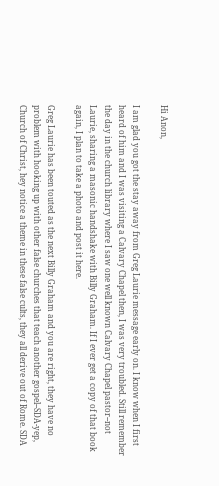Hi Anon,

I am glad you got the stay away from Greg Laurie message early on. I know when I first heard of him and I was visiting a Calvary Chapel then, I was very troubled. Still remember the day in the church library where I saw one well known Calvary Chapel pastor--not Laurie, sharing a masonic handshake with Billy Graham. If I ever get a copy of that book again, I plan to take a photo and post it here.

Greg Laurie has been touted as the next Billy Graham and you are right, they have no problem with hooking up with other false churches that teach another gospel--SDA-yep, Church of Christ, hey notice a theme in these false cults, they all derive out of Rome. SDA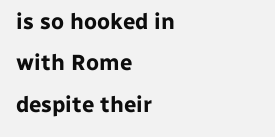is so hooked in with Rome despite their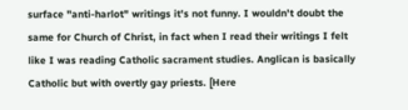surface "anti-harlot" writings it's not funny. I wouldn't doubt the same for Church of Christ, in fact when I read their writings I felt like I was reading Catholic sacrament studies. Anglican is basically Catholic but with overtly gay priests. [Here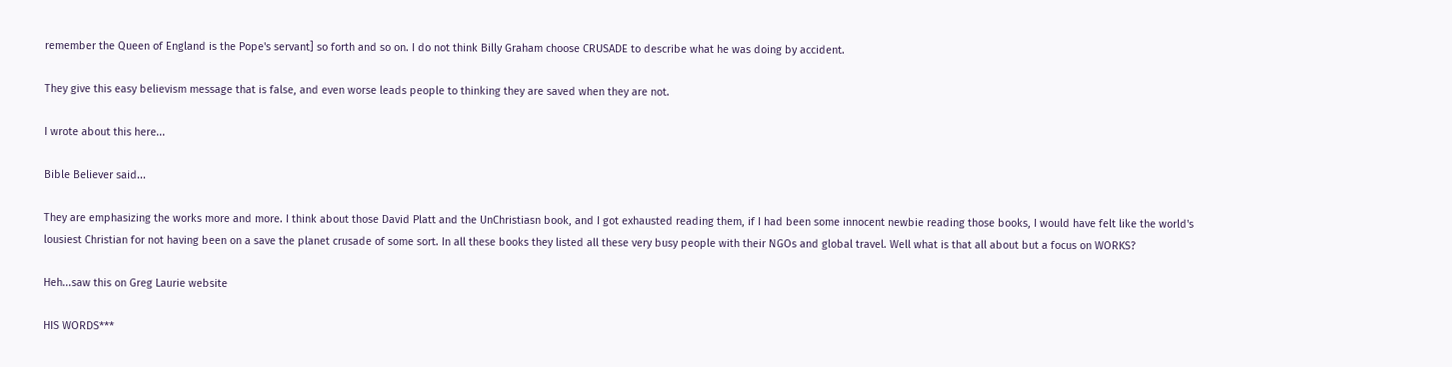remember the Queen of England is the Pope's servant] so forth and so on. I do not think Billy Graham choose CRUSADE to describe what he was doing by accident.

They give this easy believism message that is false, and even worse leads people to thinking they are saved when they are not.

I wrote about this here...

Bible Believer said...

They are emphasizing the works more and more. I think about those David Platt and the UnChristiasn book, and I got exhausted reading them, if I had been some innocent newbie reading those books, I would have felt like the world's lousiest Christian for not having been on a save the planet crusade of some sort. In all these books they listed all these very busy people with their NGOs and global travel. Well what is that all about but a focus on WORKS?

Heh...saw this on Greg Laurie website

HIS WORDS***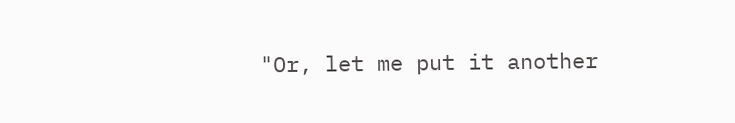"Or, let me put it another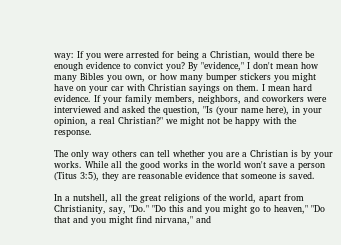way: If you were arrested for being a Christian, would there be enough evidence to convict you? By "evidence," I don't mean how many Bibles you own, or how many bumper stickers you might have on your car with Christian sayings on them. I mean hard evidence. If your family members, neighbors, and coworkers were interviewed and asked the question, "Is (your name here), in your opinion, a real Christian?" we might not be happy with the response.

The only way others can tell whether you are a Christian is by your works. While all the good works in the world won't save a person (Titus 3:5), they are reasonable evidence that someone is saved.

In a nutshell, all the great religions of the world, apart from Christianity, say, "Do." "Do this and you might go to heaven," "Do that and you might find nirvana," and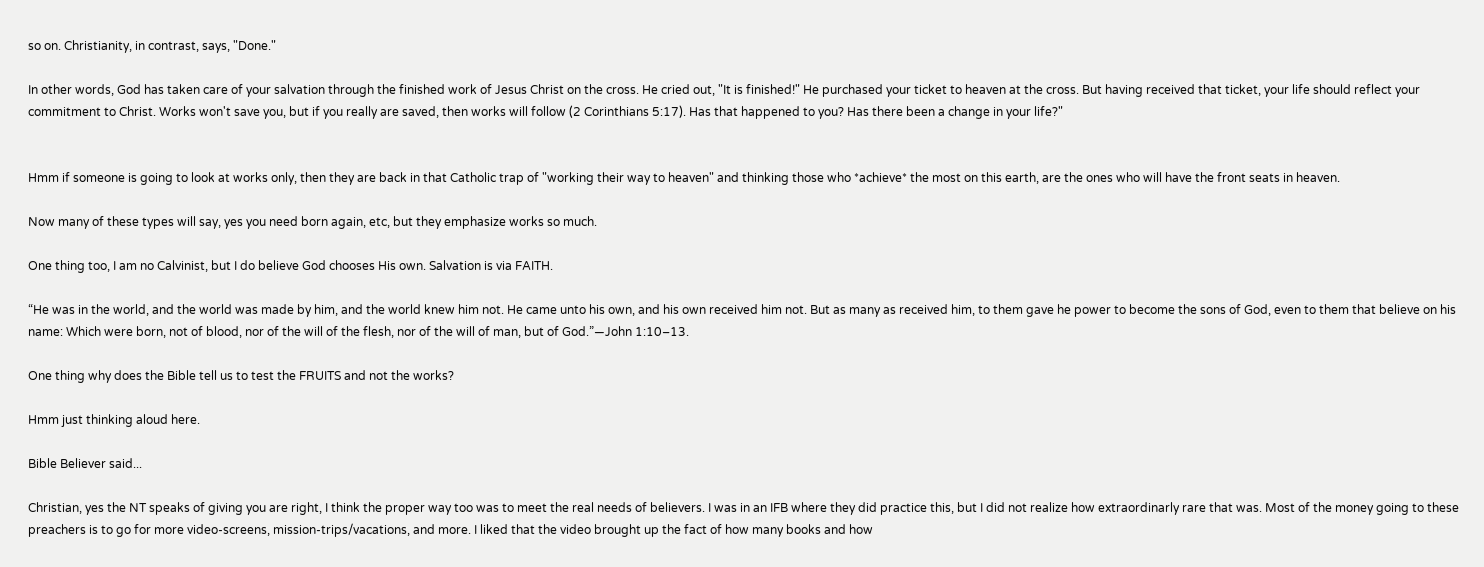so on. Christianity, in contrast, says, "Done."

In other words, God has taken care of your salvation through the finished work of Jesus Christ on the cross. He cried out, "It is finished!" He purchased your ticket to heaven at the cross. But having received that ticket, your life should reflect your commitment to Christ. Works won't save you, but if you really are saved, then works will follow (2 Corinthians 5:17). Has that happened to you? Has there been a change in your life?"


Hmm if someone is going to look at works only, then they are back in that Catholic trap of "working their way to heaven" and thinking those who *achieve* the most on this earth, are the ones who will have the front seats in heaven.

Now many of these types will say, yes you need born again, etc, but they emphasize works so much.

One thing too, I am no Calvinist, but I do believe God chooses His own. Salvation is via FAITH.

“He was in the world, and the world was made by him, and the world knew him not. He came unto his own, and his own received him not. But as many as received him, to them gave he power to become the sons of God, even to them that believe on his name: Which were born, not of blood, nor of the will of the flesh, nor of the will of man, but of God.”—John 1:10–13.

One thing why does the Bible tell us to test the FRUITS and not the works?

Hmm just thinking aloud here.

Bible Believer said...

Christian, yes the NT speaks of giving you are right, I think the proper way too was to meet the real needs of believers. I was in an IFB where they did practice this, but I did not realize how extraordinarly rare that was. Most of the money going to these preachers is to go for more video-screens, mission-trips/vacations, and more. I liked that the video brought up the fact of how many books and how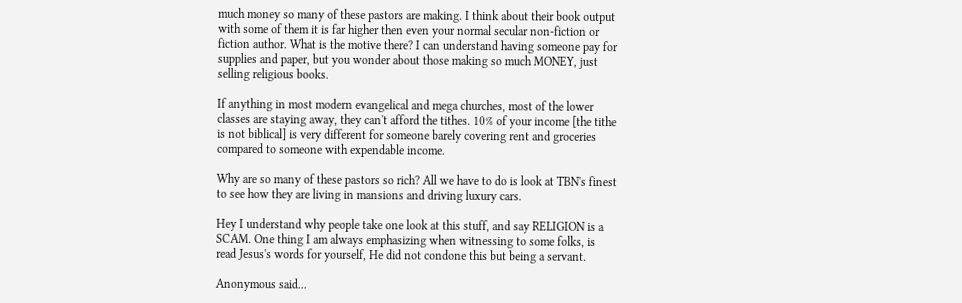much money so many of these pastors are making. I think about their book output with some of them it is far higher then even your normal secular non-fiction or fiction author. What is the motive there? I can understand having someone pay for supplies and paper, but you wonder about those making so much MONEY, just selling religious books.

If anything in most modern evangelical and mega churches, most of the lower classes are staying away, they can't afford the tithes. 10% of your income [the tithe is not biblical] is very different for someone barely covering rent and groceries compared to someone with expendable income.

Why are so many of these pastors so rich? All we have to do is look at TBN's finest to see how they are living in mansions and driving luxury cars.

Hey I understand why people take one look at this stuff, and say RELIGION is a SCAM. One thing I am always emphasizing when witnessing to some folks, is read Jesus's words for yourself, He did not condone this but being a servant.

Anonymous said...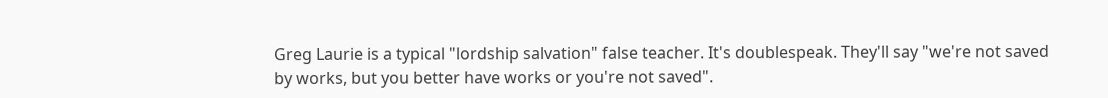Greg Laurie is a typical "lordship salvation" false teacher. It's doublespeak. They'll say "we're not saved by works, but you better have works or you're not saved".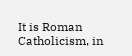It is Roman Catholicism, in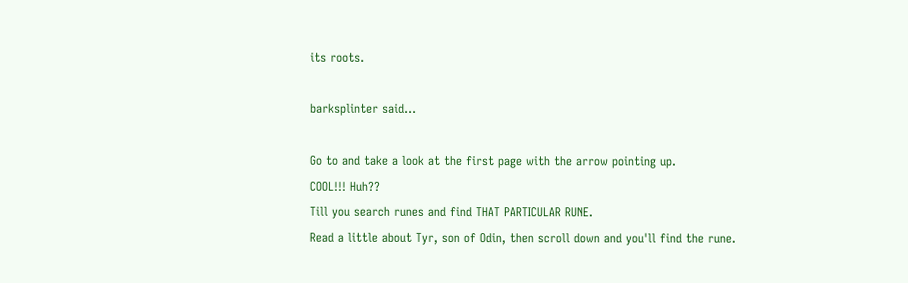its roots.

barksplinter said...

Go to and take a look at the first page with the arrow pointing up.
COOL!!! Huh??
Till you search runes and find THAT PARTICULAR RUNE.
Read a little about Tyr, son of Odin, then scroll down and you'll find the rune.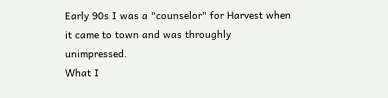Early 90s I was a "counselor" for Harvest when it came to town and was throughly unimpressed.
What I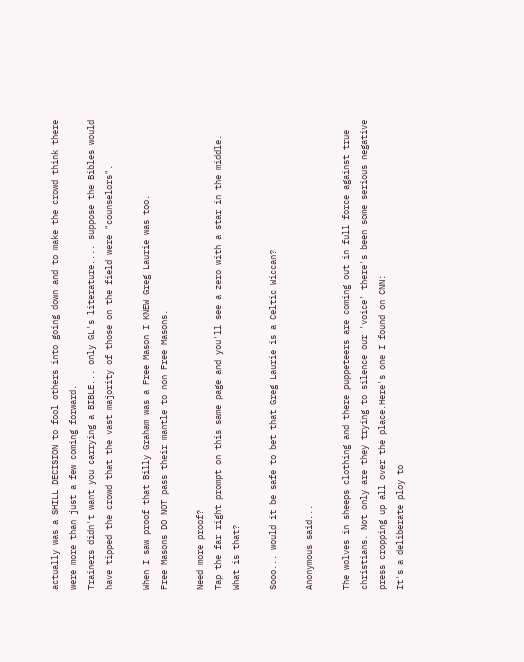actually was a SHILL DECISION to fool others into going down and to make the crowd think there were more than just a few coming forward.
Trainers didn't want you carrying a BIBLE... only GL's literature.... suppose the Bibles would have tipped the crowd that the vast majority of those on the field were "counselors".

When I saw proof that Billy Graham was a Free Mason I KNEW Greg Laurie was too.
Free Masons DO NOT pass their mantle to non Free Masons.

Need more proof?
Tap the far right prompt on this same page and you'll see a zero with a star in the middle.
What is that?

Sooo... would it be safe to bet that Greg Laurie is a Celtic Wiccan?

Anonymous said...

The wolves in sheeps clothing and there puppeteers are coming out in full force against true christians. Not only are they trying to silence our 'voice' there's been some serious negative press cropping up all over the place.Here's one I found on CNN:
It's a deliberate ploy to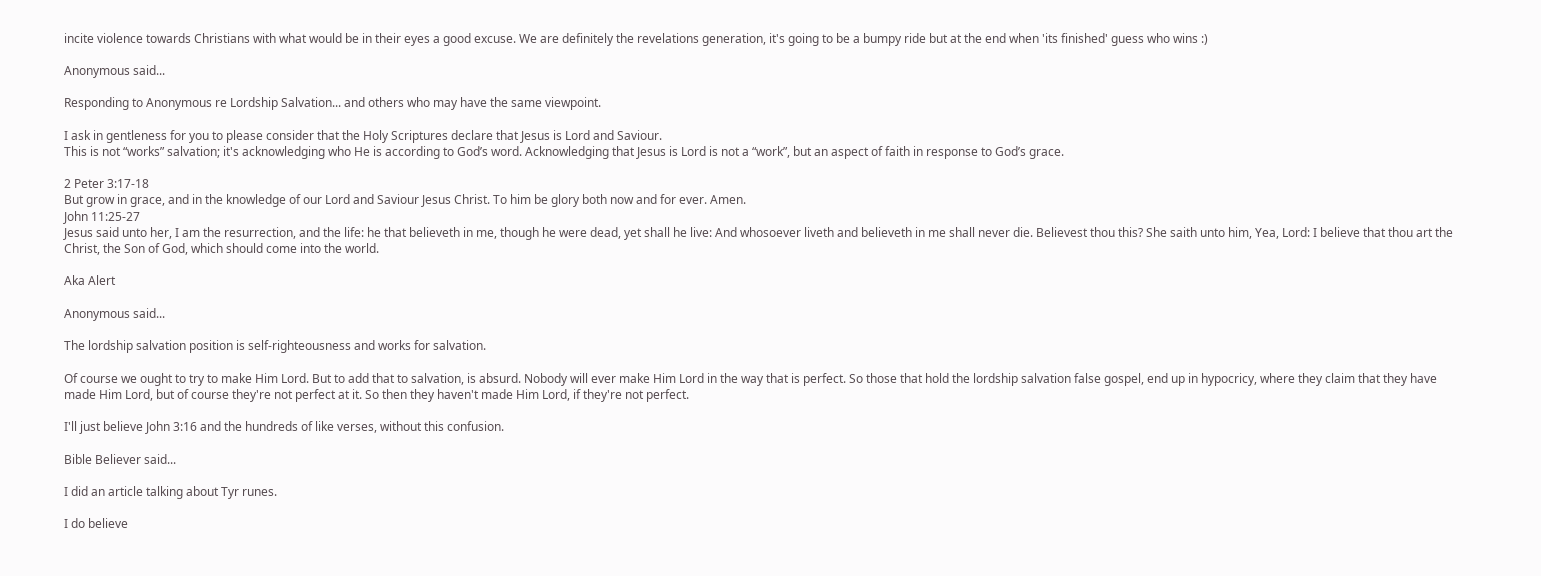incite violence towards Christians with what would be in their eyes a good excuse. We are definitely the revelations generation, it's going to be a bumpy ride but at the end when 'its finished' guess who wins :)

Anonymous said...

Responding to Anonymous re Lordship Salvation... and others who may have the same viewpoint.

I ask in gentleness for you to please consider that the Holy Scriptures declare that Jesus is Lord and Saviour.
This is not “works” salvation; it's acknowledging who He is according to God’s word. Acknowledging that Jesus is Lord is not a “work”, but an aspect of faith in response to God’s grace.

2 Peter 3:17-18
But grow in grace, and in the knowledge of our Lord and Saviour Jesus Christ. To him be glory both now and for ever. Amen.
John 11:25-27
Jesus said unto her, I am the resurrection, and the life: he that believeth in me, though he were dead, yet shall he live: And whosoever liveth and believeth in me shall never die. Believest thou this? She saith unto him, Yea, Lord: I believe that thou art the Christ, the Son of God, which should come into the world.

Aka Alert

Anonymous said...

The lordship salvation position is self-righteousness and works for salvation.

Of course we ought to try to make Him Lord. But to add that to salvation, is absurd. Nobody will ever make Him Lord in the way that is perfect. So those that hold the lordship salvation false gospel, end up in hypocricy, where they claim that they have made Him Lord, but of course they're not perfect at it. So then they haven't made Him Lord, if they're not perfect.

I'll just believe John 3:16 and the hundreds of like verses, without this confusion.

Bible Believer said...

I did an article talking about Tyr runes.

I do believe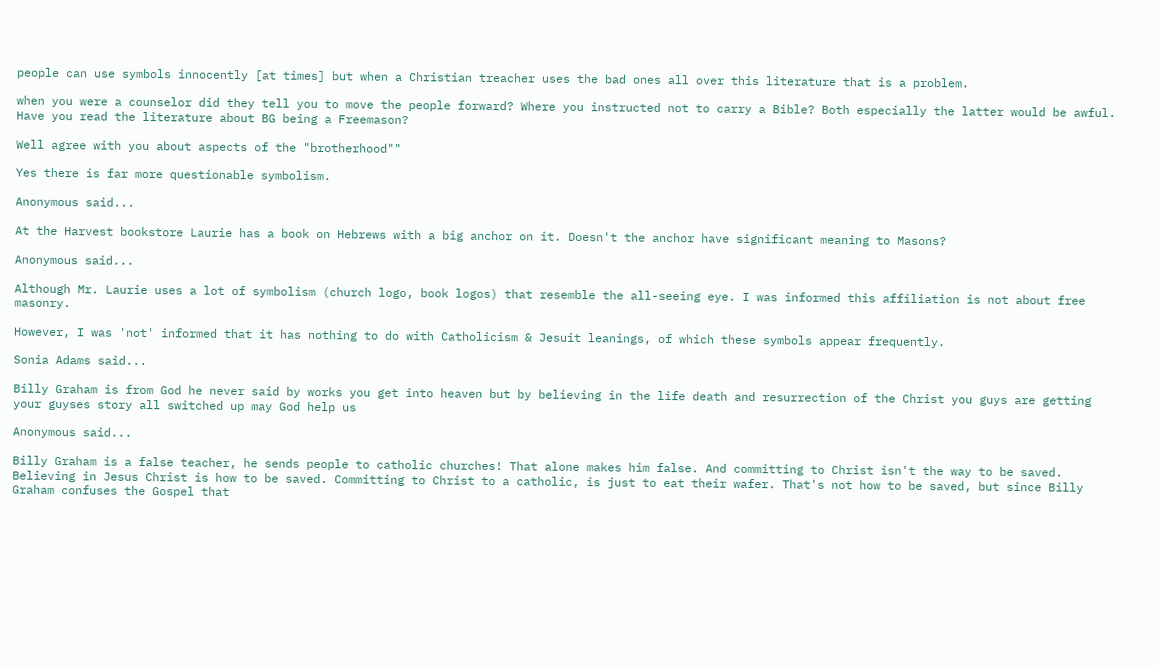people can use symbols innocently [at times] but when a Christian treacher uses the bad ones all over this literature that is a problem.

when you were a counselor did they tell you to move the people forward? Where you instructed not to carry a Bible? Both especially the latter would be awful.
Have you read the literature about BG being a Freemason?

Well agree with you about aspects of the "brotherhood""

Yes there is far more questionable symbolism.

Anonymous said...

At the Harvest bookstore Laurie has a book on Hebrews with a big anchor on it. Doesn't the anchor have significant meaning to Masons?

Anonymous said...

Although Mr. Laurie uses a lot of symbolism (church logo, book logos) that resemble the all-seeing eye. I was informed this affiliation is not about free masonry.

However, I was 'not' informed that it has nothing to do with Catholicism & Jesuit leanings, of which these symbols appear frequently.

Sonia Adams said...

Billy Graham is from God he never said by works you get into heaven but by believing in the life death and resurrection of the Christ you guys are getting your guyses story all switched up may God help us

Anonymous said...

Billy Graham is a false teacher, he sends people to catholic churches! That alone makes him false. And committing to Christ isn't the way to be saved. Believing in Jesus Christ is how to be saved. Committing to Christ to a catholic, is just to eat their wafer. That's not how to be saved, but since Billy Graham confuses the Gospel that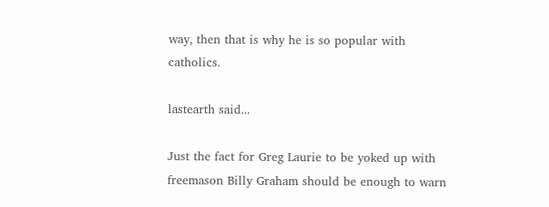way, then that is why he is so popular with catholics.

lastearth said...

Just the fact for Greg Laurie to be yoked up with freemason Billy Graham should be enough to warn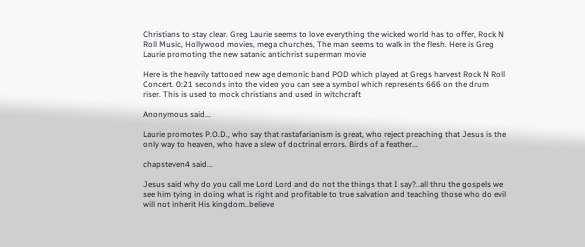Christians to stay clear. Greg Laurie seems to love everything the wicked world has to offer, Rock N Roll Music, Hollywood movies, mega churches, The man seems to walk in the flesh. Here is Greg Laurie promoting the new satanic antichrist superman movie

Here is the heavily tattooed new age demonic band POD which played at Gregs harvest Rock N Roll Concert. 0:21 seconds into the video you can see a symbol which represents 666 on the drum riser. This is used to mock christians and used in witchcraft

Anonymous said...

Laurie promotes P.O.D., who say that rastafarianism is great, who reject preaching that Jesus is the only way to heaven, who have a slew of doctrinal errors. Birds of a feather...

chapsteven4 said...

Jesus said why do you call me Lord Lord and do not the things that I say?..all thru the gospels we see him tying in doing what is right and profitable to true salvation and teaching those who do evil will not inherit His kingdom..believe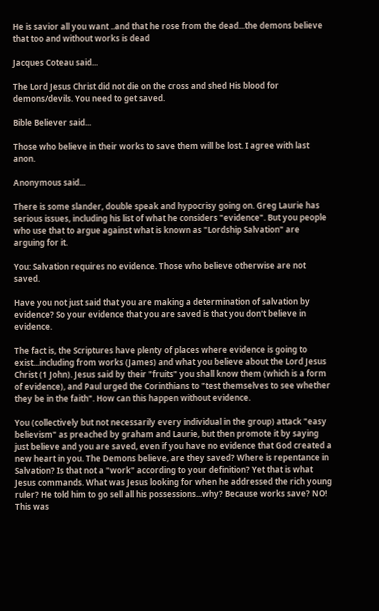He is savior all you want ..and that he rose from the dead...the demons believe that too and without works is dead

Jacques Coteau said...

The Lord Jesus Christ did not die on the cross and shed His blood for demons/devils. You need to get saved.

Bible Believer said...

Those who believe in their works to save them will be lost. I agree with last anon.

Anonymous said...

There is some slander, double speak and hypocrisy going on. Greg Laurie has serious issues, including his list of what he considers "evidence". But you people who use that to argue against what is known as "Lordship Salvation" are arguing for it.

You: Salvation requires no evidence. Those who believe otherwise are not saved.

Have you not just said that you are making a determination of salvation by evidence? So your evidence that you are saved is that you don't believe in evidence.

The fact is, the Scriptures have plenty of places where evidence is going to exist...including from works (James) and what you believe about the Lord Jesus Christ (1 John). Jesus said by their "fruits" you shall know them (which is a form of evidence), and Paul urged the Corinthians to "test themselves to see whether they be in the faith". How can this happen without evidence.

You (collectively but not necessarily every individual in the group) attack "easy believism" as preached by graham and Laurie, but then promote it by saying just believe and you are saved, even if you have no evidence that God created a new heart in you. The Demons believe, are they saved? Where is repentance in Salvation? Is that not a "work" according to your definition? Yet that is what Jesus commands. What was Jesus looking for when he addressed the rich young ruler? He told him to go sell all his possessions...why? Because works save? NO! This was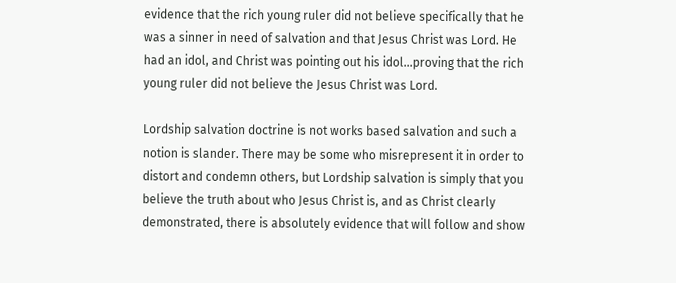evidence that the rich young ruler did not believe specifically that he was a sinner in need of salvation and that Jesus Christ was Lord. He had an idol, and Christ was pointing out his idol...proving that the rich young ruler did not believe the Jesus Christ was Lord.

Lordship salvation doctrine is not works based salvation and such a notion is slander. There may be some who misrepresent it in order to distort and condemn others, but Lordship salvation is simply that you believe the truth about who Jesus Christ is, and as Christ clearly demonstrated, there is absolutely evidence that will follow and show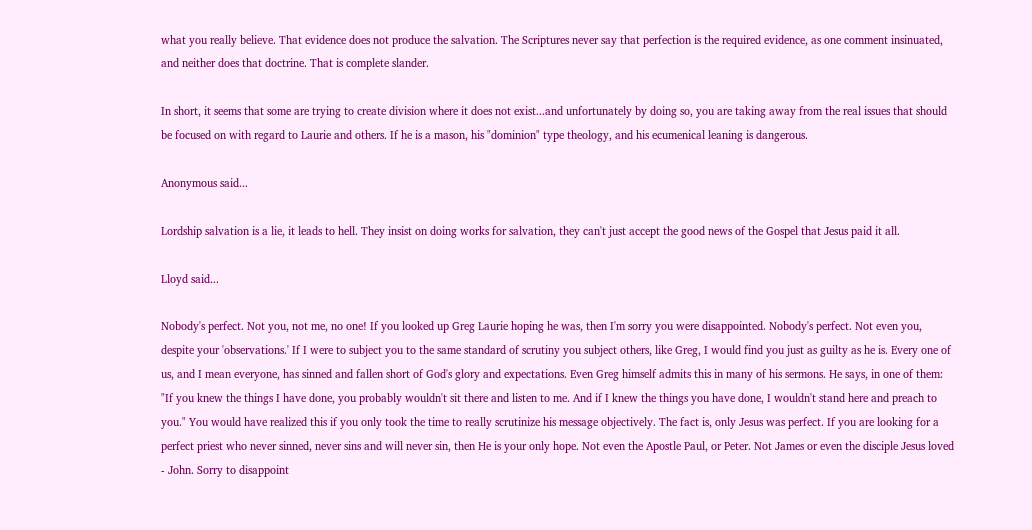what you really believe. That evidence does not produce the salvation. The Scriptures never say that perfection is the required evidence, as one comment insinuated, and neither does that doctrine. That is complete slander.

In short, it seems that some are trying to create division where it does not exist...and unfortunately by doing so, you are taking away from the real issues that should be focused on with regard to Laurie and others. If he is a mason, his "dominion" type theology, and his ecumenical leaning is dangerous.

Anonymous said...

Lordship salvation is a lie, it leads to hell. They insist on doing works for salvation, they can't just accept the good news of the Gospel that Jesus paid it all.

Lloyd said...

Nobody's perfect. Not you, not me, no one! If you looked up Greg Laurie hoping he was, then I'm sorry you were disappointed. Nobody's perfect. Not even you, despite your 'observations.' If I were to subject you to the same standard of scrutiny you subject others, like Greg, I would find you just as guilty as he is. Every one of us, and I mean everyone, has sinned and fallen short of God's glory and expectations. Even Greg himself admits this in many of his sermons. He says, in one of them: "If you knew the things I have done, you probably wouldn't sit there and listen to me. And if I knew the things you have done, I wouldn't stand here and preach to you." You would have realized this if you only took the time to really scrutinize his message objectively. The fact is, only Jesus was perfect. If you are looking for a perfect priest who never sinned, never sins and will never sin, then He is your only hope. Not even the Apostle Paul, or Peter. Not James or even the disciple Jesus loved - John. Sorry to disappoint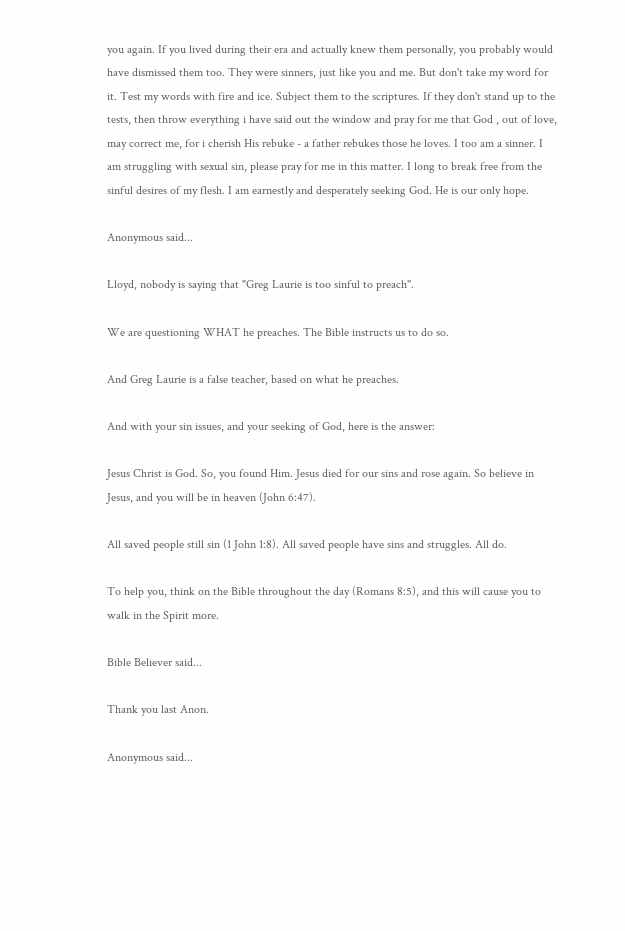you again. If you lived during their era and actually knew them personally, you probably would have dismissed them too. They were sinners, just like you and me. But don't take my word for it. Test my words with fire and ice. Subject them to the scriptures. If they don't stand up to the tests, then throw everything i have said out the window and pray for me that God , out of love, may correct me, for i cherish His rebuke - a father rebukes those he loves. I too am a sinner. I am struggling with sexual sin, please pray for me in this matter. I long to break free from the sinful desires of my flesh. I am earnestly and desperately seeking God. He is our only hope.

Anonymous said...

Lloyd, nobody is saying that "Greg Laurie is too sinful to preach".

We are questioning WHAT he preaches. The Bible instructs us to do so.

And Greg Laurie is a false teacher, based on what he preaches.

And with your sin issues, and your seeking of God, here is the answer:

Jesus Christ is God. So, you found Him. Jesus died for our sins and rose again. So believe in Jesus, and you will be in heaven (John 6:47).

All saved people still sin (1 John 1:8). All saved people have sins and struggles. All do.

To help you, think on the Bible throughout the day (Romans 8:5), and this will cause you to walk in the Spirit more.

Bible Believer said...

Thank you last Anon.

Anonymous said...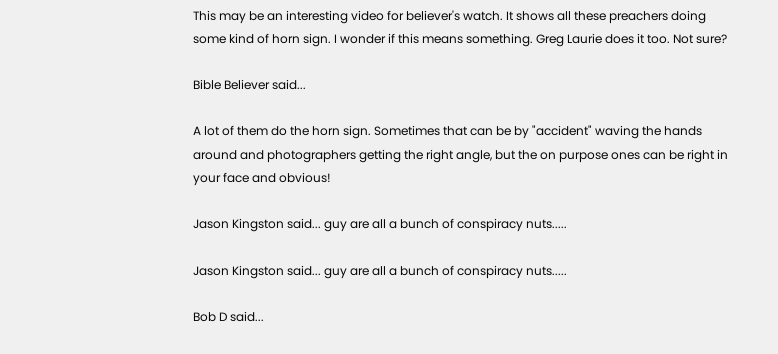This may be an interesting video for believer's watch. It shows all these preachers doing some kind of horn sign. I wonder if this means something. Greg Laurie does it too. Not sure?

Bible Believer said...

A lot of them do the horn sign. Sometimes that can be by "accident" waving the hands around and photographers getting the right angle, but the on purpose ones can be right in your face and obvious!

Jason Kingston said... guy are all a bunch of conspiracy nuts.....

Jason Kingston said... guy are all a bunch of conspiracy nuts.....

Bob D said...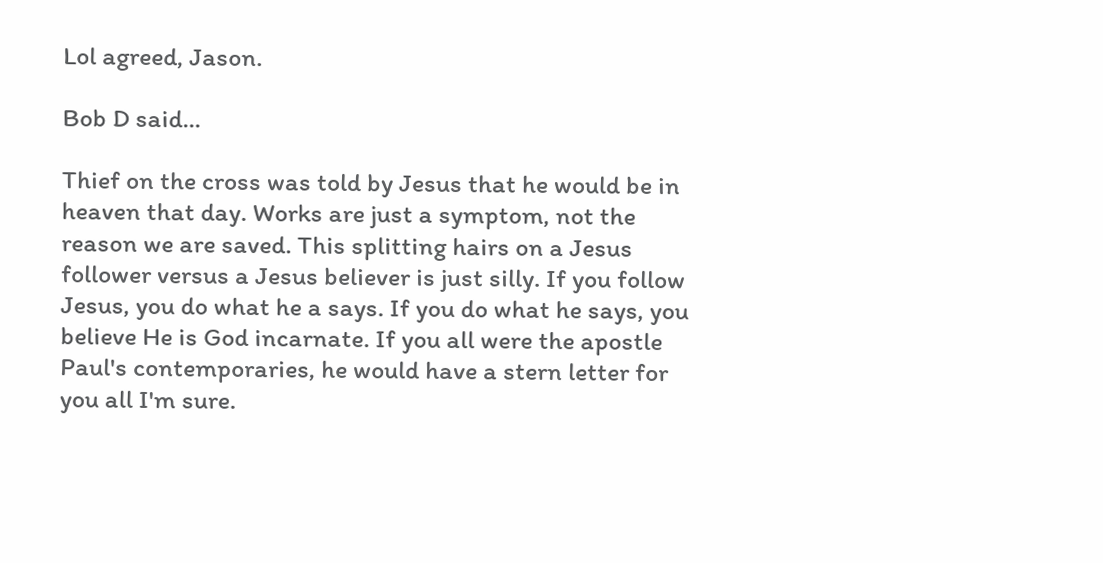Lol agreed, Jason.

Bob D said...

Thief on the cross was told by Jesus that he would be in heaven that day. Works are just a symptom, not the reason we are saved. This splitting hairs on a Jesus follower versus a Jesus believer is just silly. If you follow Jesus, you do what he a says. If you do what he says, you believe He is God incarnate. If you all were the apostle Paul's contemporaries, he would have a stern letter for you all I'm sure.